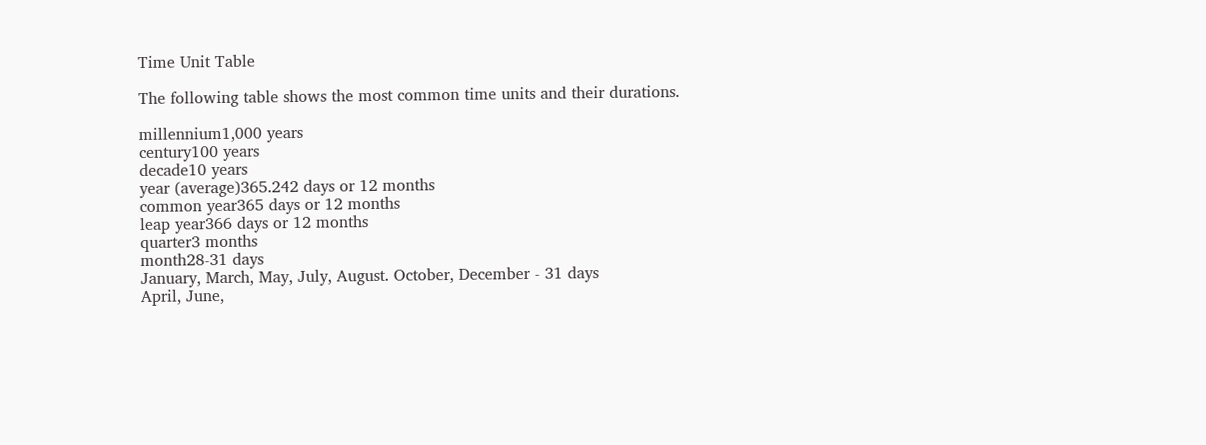Time Unit Table

The following table shows the most common time units and their durations.

millennium1,000 years
century100 years
decade10 years
year (average)365.242 days or 12 months
common year365 days or 12 months
leap year366 days or 12 months
quarter3 months
month28-31 days
January, March, May, July, August. October, December - 31 days
April, June,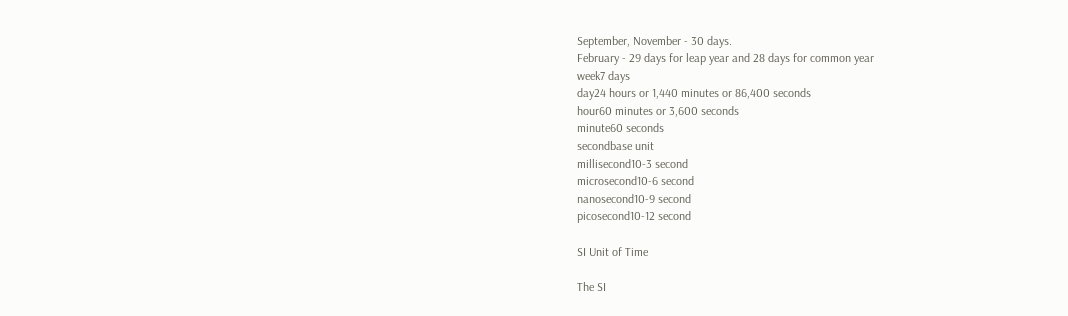September, November - 30 days.
February - 29 days for leap year and 28 days for common year
week7 days
day24 hours or 1,440 minutes or 86,400 seconds
hour60 minutes or 3,600 seconds
minute60 seconds
secondbase unit
millisecond10-3 second
microsecond10-6 second
nanosecond10-9 second
picosecond10-12 second

SI Unit of Time

The SI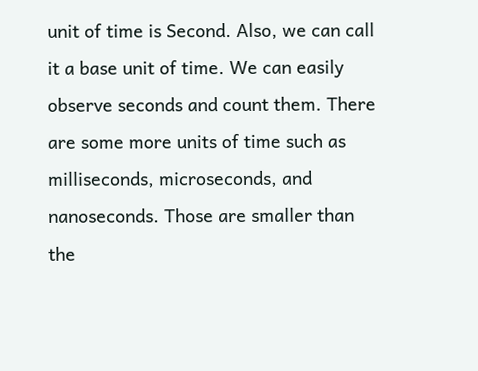unit of time is Second. Also, we can call it a base unit of time. We can easily observe seconds and count them. There are some more units of time such as milliseconds, microseconds, and nanoseconds. Those are smaller than the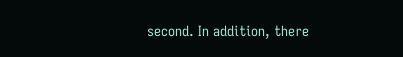second. In addition, there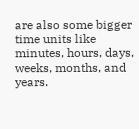are also some bigger time units like minutes, hours, days, weeks, months, and years.